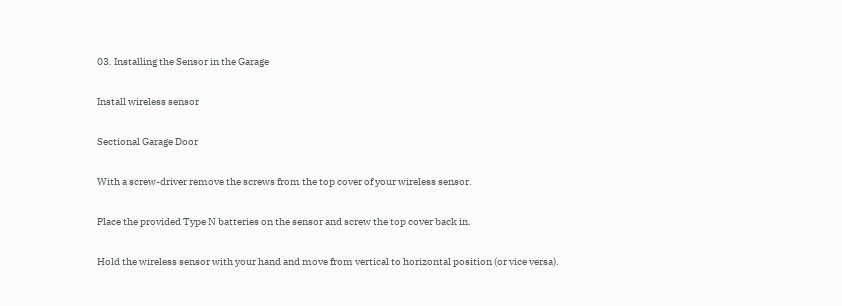03. Installing the Sensor in the Garage

Install wireless sensor

Sectional Garage Door

With a screw-driver remove the screws from the top cover of your wireless sensor.

Place the provided Type N batteries on the sensor and screw the top cover back in.

Hold the wireless sensor with your hand and move from vertical to horizontal position (or vice versa).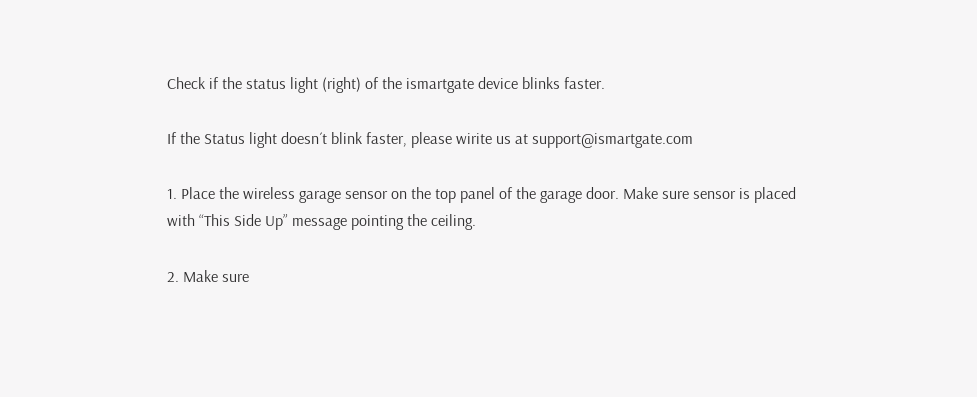Check if the status light (right) of the ismartgate device blinks faster.

If the Status light doesn´t blink faster, please wirite us at support@ismartgate.com

1. Place the wireless garage sensor on the top panel of the garage door. Make sure sensor is placed with “This Side Up” message pointing the ceiling.

2. Make sure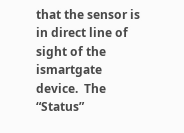that the sensor is in direct line of sight of the ismartgate device.  The “Status”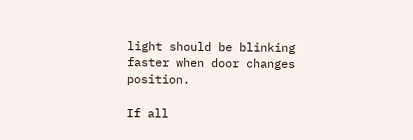light should be blinking faster when door changes position.

If all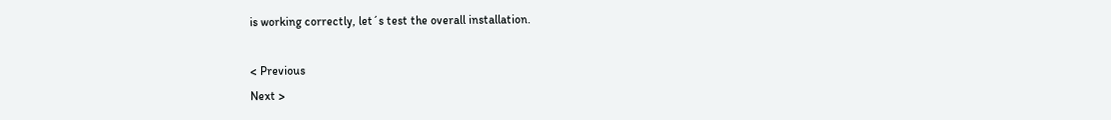is working correctly, let´s test the overall installation.

< Previous
Next >